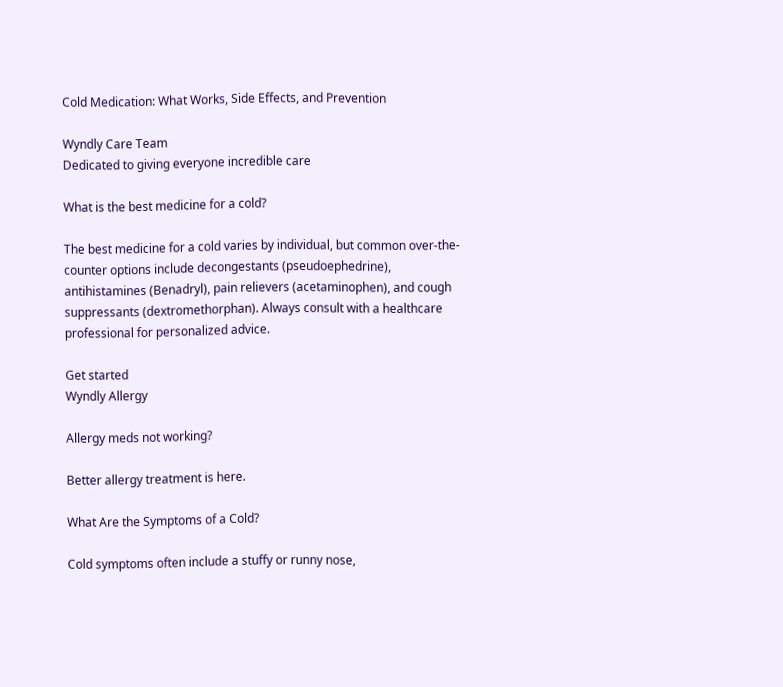Cold Medication: What Works, Side Effects, and Prevention

Wyndly Care Team
Dedicated to giving everyone incredible care

What is the best medicine for a cold?

The best medicine for a cold varies by individual, but common over-the-counter options include decongestants (pseudoephedrine), antihistamines (Benadryl), pain relievers (acetaminophen), and cough suppressants (dextromethorphan). Always consult with a healthcare professional for personalized advice.

Get started
Wyndly Allergy

Allergy meds not working?

Better allergy treatment is here.

What Are the Symptoms of a Cold?

Cold symptoms often include a stuffy or runny nose,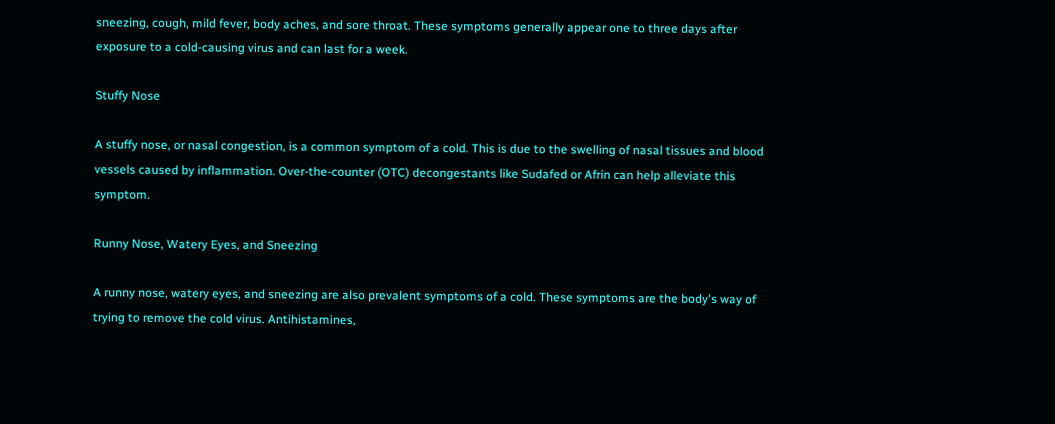sneezing, cough, mild fever, body aches, and sore throat. These symptoms generally appear one to three days after exposure to a cold-causing virus and can last for a week.

Stuffy Nose

A stuffy nose, or nasal congestion, is a common symptom of a cold. This is due to the swelling of nasal tissues and blood vessels caused by inflammation. Over-the-counter (OTC) decongestants like Sudafed or Afrin can help alleviate this symptom.

Runny Nose, Watery Eyes, and Sneezing

A runny nose, watery eyes, and sneezing are also prevalent symptoms of a cold. These symptoms are the body's way of trying to remove the cold virus. Antihistamines,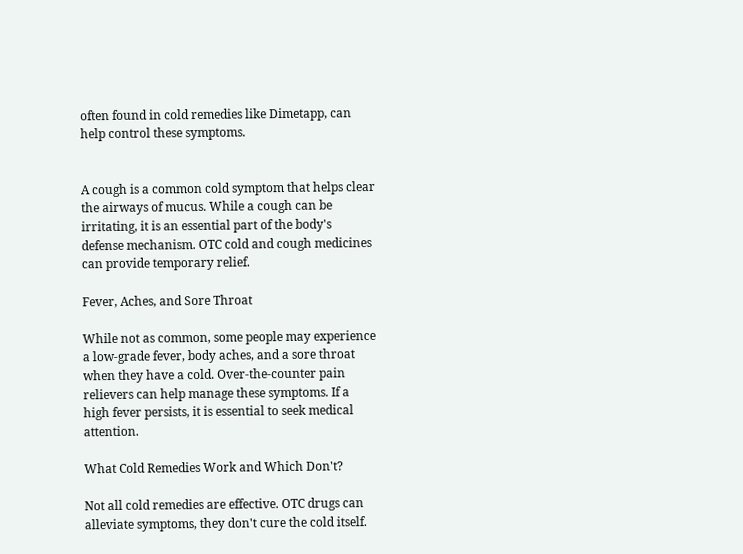often found in cold remedies like Dimetapp, can help control these symptoms.


A cough is a common cold symptom that helps clear the airways of mucus. While a cough can be irritating, it is an essential part of the body's defense mechanism. OTC cold and cough medicines can provide temporary relief.

Fever, Aches, and Sore Throat

While not as common, some people may experience a low-grade fever, body aches, and a sore throat when they have a cold. Over-the-counter pain relievers can help manage these symptoms. If a high fever persists, it is essential to seek medical attention.

What Cold Remedies Work and Which Don't?

Not all cold remedies are effective. OTC drugs can alleviate symptoms, they don't cure the cold itself.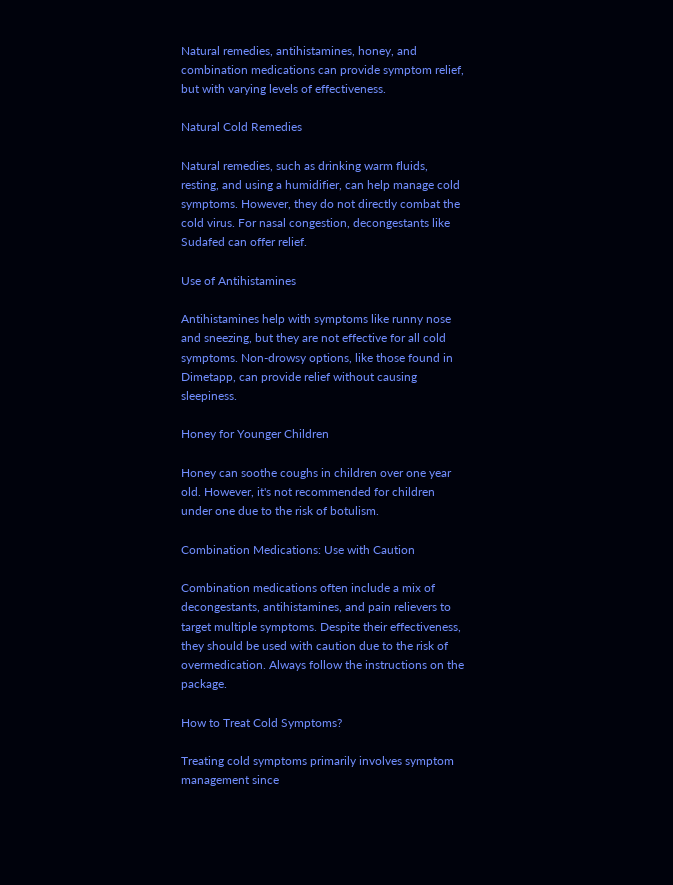Natural remedies, antihistamines, honey, and combination medications can provide symptom relief, but with varying levels of effectiveness.

Natural Cold Remedies

Natural remedies, such as drinking warm fluids, resting, and using a humidifier, can help manage cold symptoms. However, they do not directly combat the cold virus. For nasal congestion, decongestants like Sudafed can offer relief.

Use of Antihistamines

Antihistamines help with symptoms like runny nose and sneezing, but they are not effective for all cold symptoms. Non-drowsy options, like those found in Dimetapp, can provide relief without causing sleepiness.

Honey for Younger Children

Honey can soothe coughs in children over one year old. However, it's not recommended for children under one due to the risk of botulism.

Combination Medications: Use with Caution

Combination medications often include a mix of decongestants, antihistamines, and pain relievers to target multiple symptoms. Despite their effectiveness, they should be used with caution due to the risk of overmedication. Always follow the instructions on the package.

How to Treat Cold Symptoms?

Treating cold symptoms primarily involves symptom management since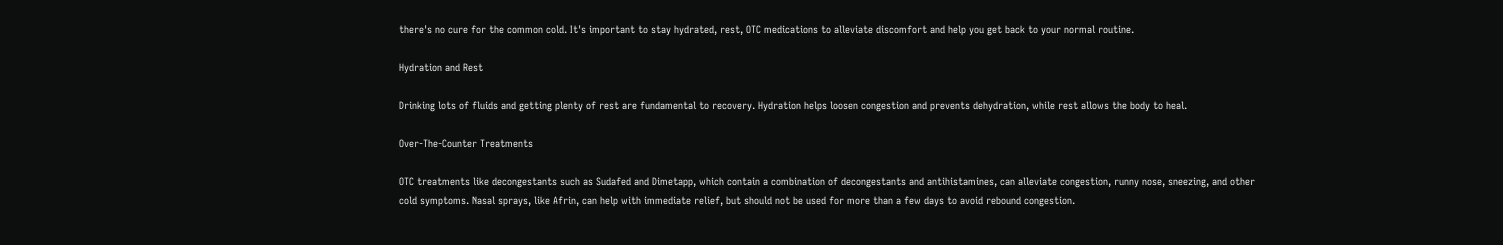there's no cure for the common cold. It's important to stay hydrated, rest, OTC medications to alleviate discomfort and help you get back to your normal routine.

Hydration and Rest

Drinking lots of fluids and getting plenty of rest are fundamental to recovery. Hydration helps loosen congestion and prevents dehydration, while rest allows the body to heal.

Over-The-Counter Treatments

OTC treatments like decongestants such as Sudafed and Dimetapp, which contain a combination of decongestants and antihistamines, can alleviate congestion, runny nose, sneezing, and other cold symptoms. Nasal sprays, like Afrin, can help with immediate relief, but should not be used for more than a few days to avoid rebound congestion.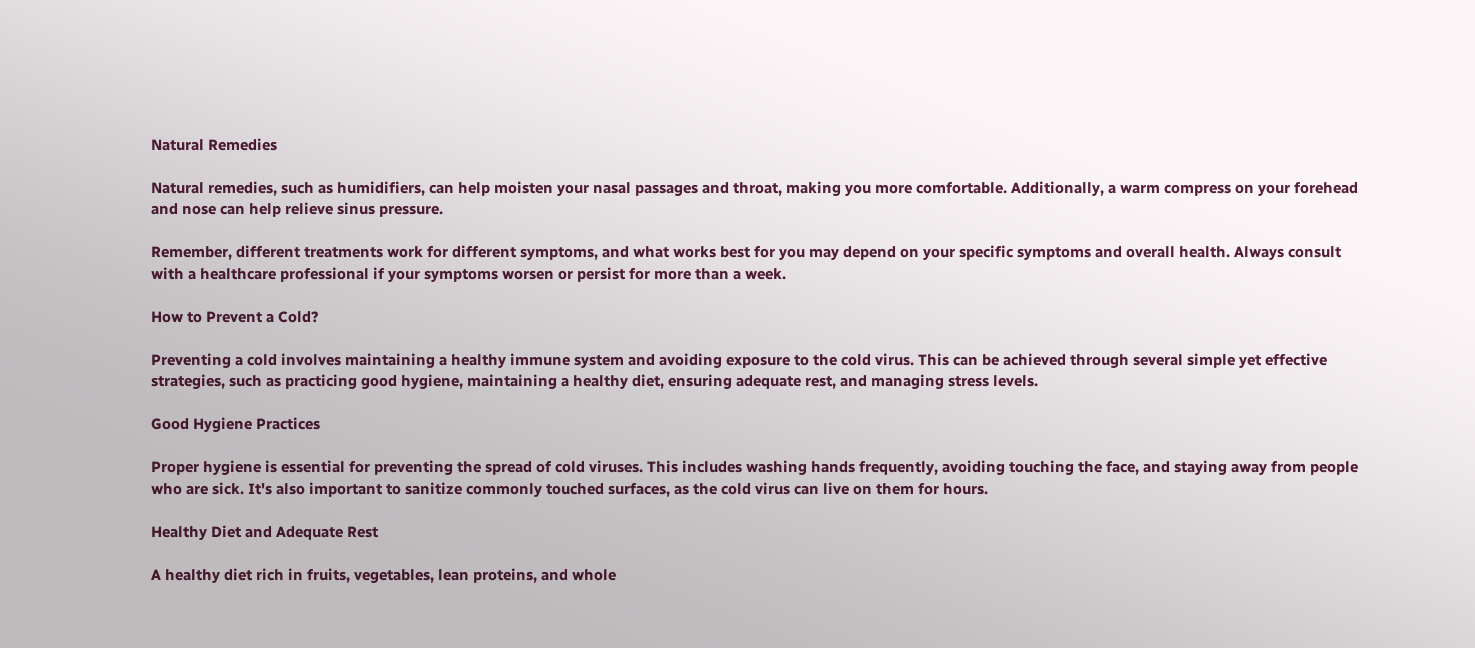Natural Remedies

Natural remedies, such as humidifiers, can help moisten your nasal passages and throat, making you more comfortable. Additionally, a warm compress on your forehead and nose can help relieve sinus pressure.

Remember, different treatments work for different symptoms, and what works best for you may depend on your specific symptoms and overall health. Always consult with a healthcare professional if your symptoms worsen or persist for more than a week.

How to Prevent a Cold?

Preventing a cold involves maintaining a healthy immune system and avoiding exposure to the cold virus. This can be achieved through several simple yet effective strategies, such as practicing good hygiene, maintaining a healthy diet, ensuring adequate rest, and managing stress levels.

Good Hygiene Practices

Proper hygiene is essential for preventing the spread of cold viruses. This includes washing hands frequently, avoiding touching the face, and staying away from people who are sick. It's also important to sanitize commonly touched surfaces, as the cold virus can live on them for hours.

Healthy Diet and Adequate Rest

A healthy diet rich in fruits, vegetables, lean proteins, and whole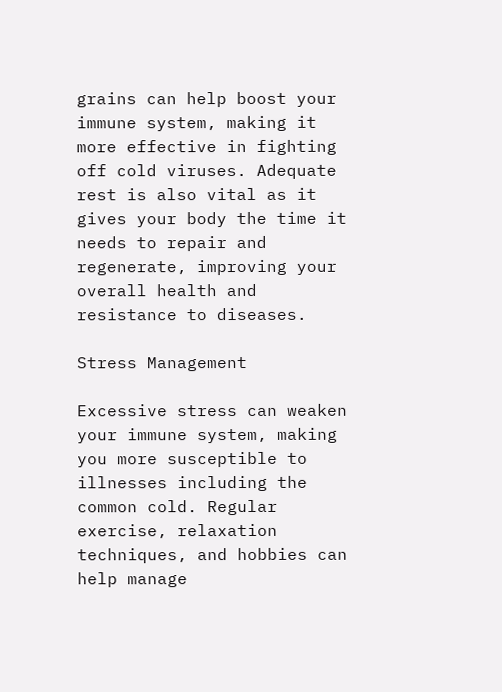grains can help boost your immune system, making it more effective in fighting off cold viruses. Adequate rest is also vital as it gives your body the time it needs to repair and regenerate, improving your overall health and resistance to diseases.

Stress Management

Excessive stress can weaken your immune system, making you more susceptible to illnesses including the common cold. Regular exercise, relaxation techniques, and hobbies can help manage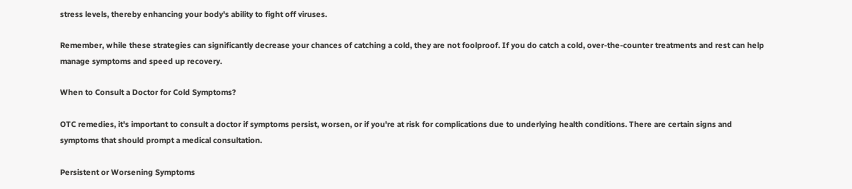stress levels, thereby enhancing your body's ability to fight off viruses.

Remember, while these strategies can significantly decrease your chances of catching a cold, they are not foolproof. If you do catch a cold, over-the-counter treatments and rest can help manage symptoms and speed up recovery.

When to Consult a Doctor for Cold Symptoms?

OTC remedies, it's important to consult a doctor if symptoms persist, worsen, or if you're at risk for complications due to underlying health conditions. There are certain signs and symptoms that should prompt a medical consultation.

Persistent or Worsening Symptoms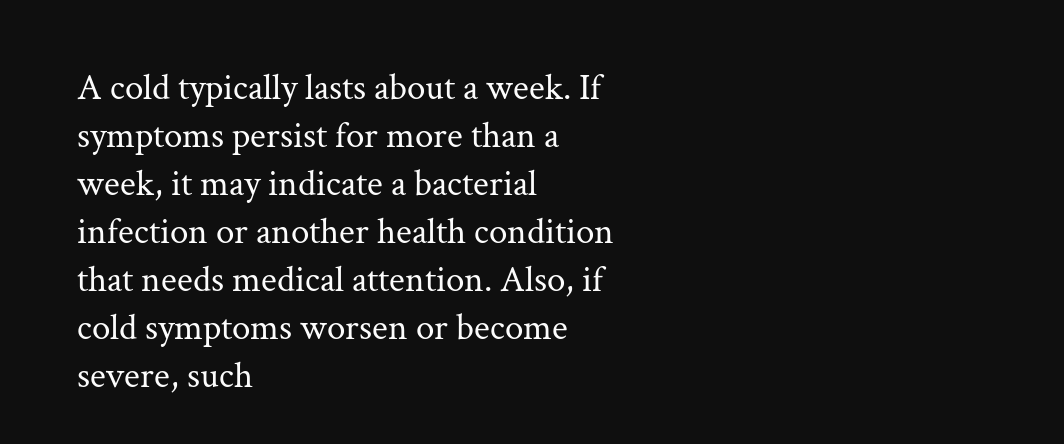A cold typically lasts about a week. If symptoms persist for more than a week, it may indicate a bacterial infection or another health condition that needs medical attention. Also, if cold symptoms worsen or become severe, such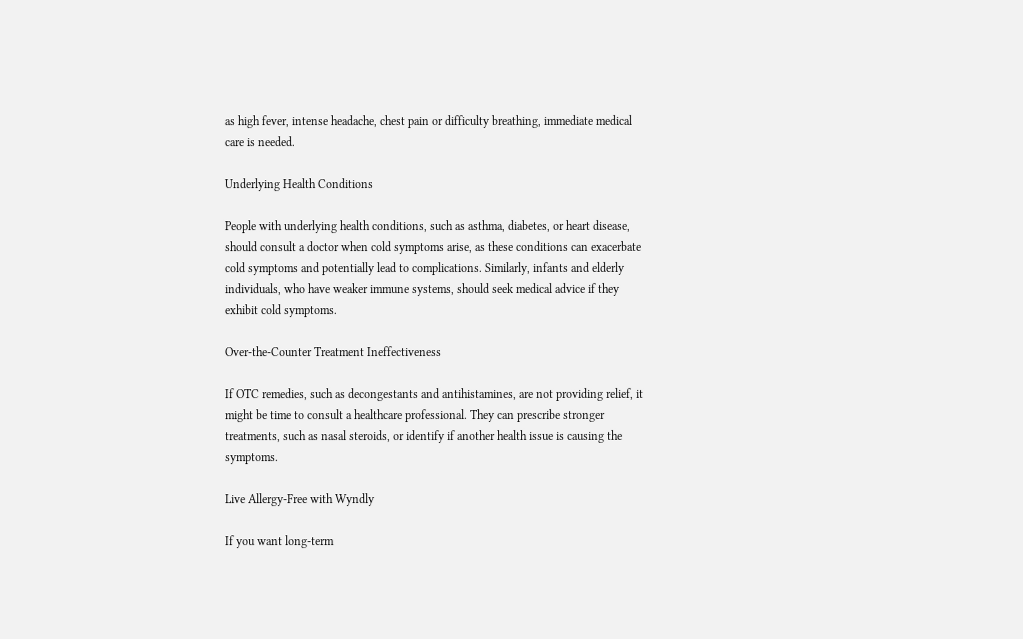as high fever, intense headache, chest pain or difficulty breathing, immediate medical care is needed.

Underlying Health Conditions

People with underlying health conditions, such as asthma, diabetes, or heart disease, should consult a doctor when cold symptoms arise, as these conditions can exacerbate cold symptoms and potentially lead to complications. Similarly, infants and elderly individuals, who have weaker immune systems, should seek medical advice if they exhibit cold symptoms.

Over-the-Counter Treatment Ineffectiveness

If OTC remedies, such as decongestants and antihistamines, are not providing relief, it might be time to consult a healthcare professional. They can prescribe stronger treatments, such as nasal steroids, or identify if another health issue is causing the symptoms.

Live Allergy-Free with Wyndly

If you want long-term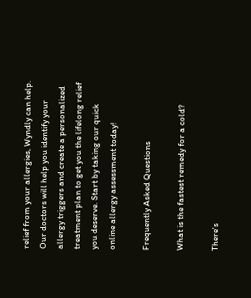relief from your allergies, Wyndly can help. Our doctors will help you identify your allergy triggers and create a personalized treatment plan to get you the lifelong relief you deserve. Start by taking our quick online allergy assessment today!

Frequently Asked Questions

What is the fastest remedy for a cold?

There's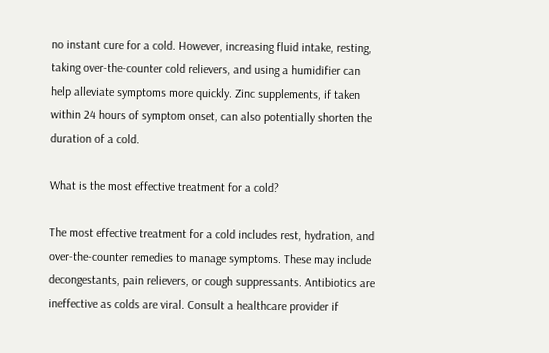no instant cure for a cold. However, increasing fluid intake, resting, taking over-the-counter cold relievers, and using a humidifier can help alleviate symptoms more quickly. Zinc supplements, if taken within 24 hours of symptom onset, can also potentially shorten the duration of a cold.

What is the most effective treatment for a cold?

The most effective treatment for a cold includes rest, hydration, and over-the-counter remedies to manage symptoms. These may include decongestants, pain relievers, or cough suppressants. Antibiotics are ineffective as colds are viral. Consult a healthcare provider if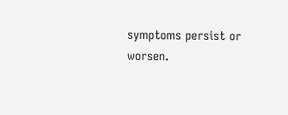symptoms persist or worsen.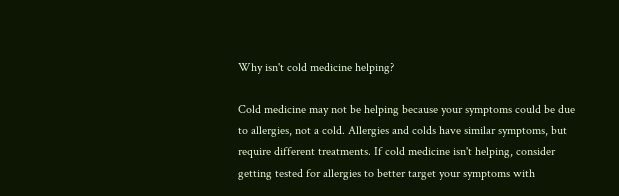Why isn't cold medicine helping?

Cold medicine may not be helping because your symptoms could be due to allergies, not a cold. Allergies and colds have similar symptoms, but require different treatments. If cold medicine isn't helping, consider getting tested for allergies to better target your symptoms with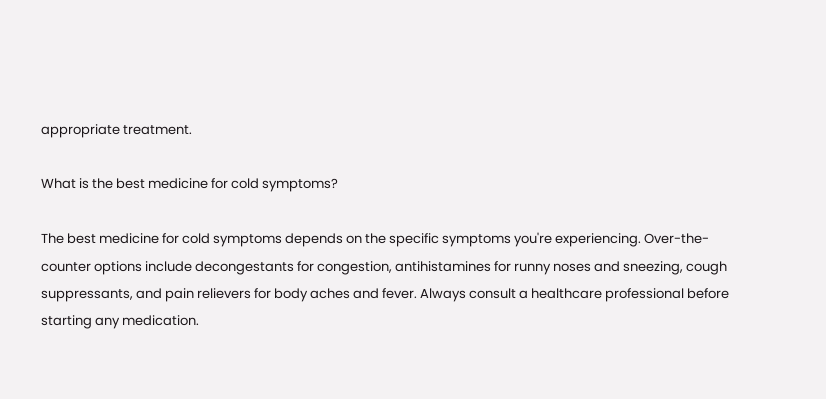appropriate treatment.

What is the best medicine for cold symptoms?

The best medicine for cold symptoms depends on the specific symptoms you're experiencing. Over-the-counter options include decongestants for congestion, antihistamines for runny noses and sneezing, cough suppressants, and pain relievers for body aches and fever. Always consult a healthcare professional before starting any medication.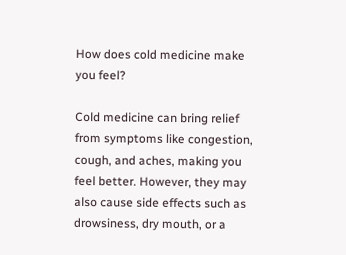How does cold medicine make you feel?

Cold medicine can bring relief from symptoms like congestion, cough, and aches, making you feel better. However, they may also cause side effects such as drowsiness, dry mouth, or a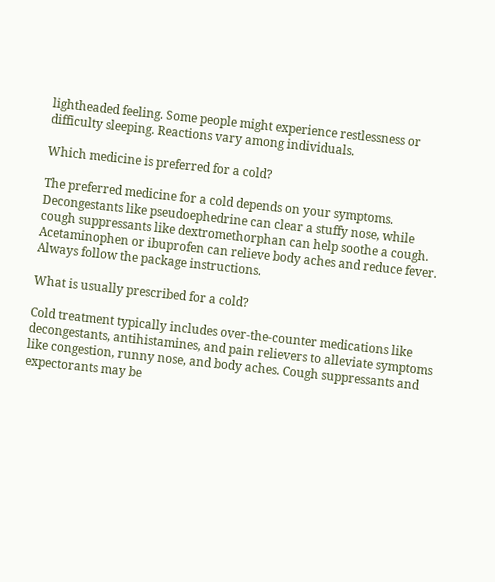lightheaded feeling. Some people might experience restlessness or difficulty sleeping. Reactions vary among individuals.

Which medicine is preferred for a cold?

The preferred medicine for a cold depends on your symptoms. Decongestants like pseudoephedrine can clear a stuffy nose, while cough suppressants like dextromethorphan can help soothe a cough. Acetaminophen or ibuprofen can relieve body aches and reduce fever. Always follow the package instructions.

What is usually prescribed for a cold?

Cold treatment typically includes over-the-counter medications like decongestants, antihistamines, and pain relievers to alleviate symptoms like congestion, runny nose, and body aches. Cough suppressants and expectorants may be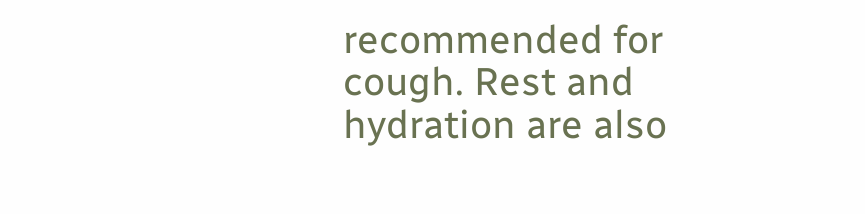recommended for cough. Rest and hydration are also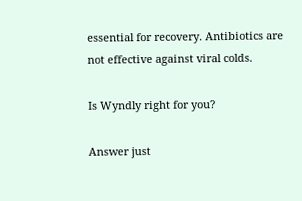essential for recovery. Antibiotics are not effective against viral colds.

Is Wyndly right for you?

Answer just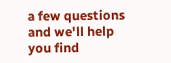a few questions and we'll help you find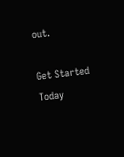out.

Get Started Today